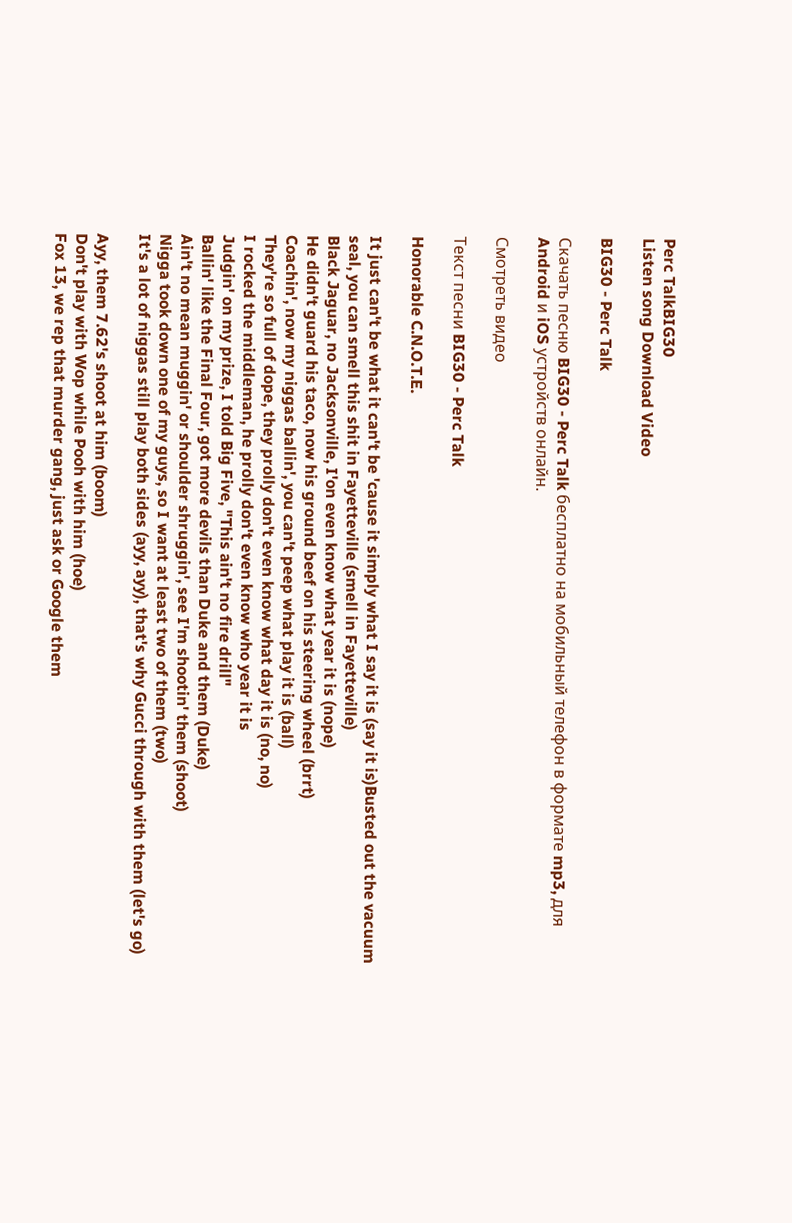Perc TalkBIG30
Listen song Download Video

BIG30 - Perc Talk

Скачать песню BIG30 - Perc Talk бесплатно на мобильный телефон в формате mp3, для Android и iOS устройств онлайн.

Смотреть видео

Текст песни BIG30 - Perc Talk

Honorable C.N.O.T.E.

It just can't be what it can't be 'cause it simply what I say it is (say it is)Busted out the vacuum seal, you can smell this shit in Fayetteville (smell in Fayetteville)
Black Jaguar, no Jacksonville, I'on even know what year it is (nope)
He didn't guard his taco, now his ground beef on his steering wheel (brrt)
Coachin', now my niggas ballin', you can't peep what play it is (ball)
They're so full of dope, they prolly don't even know what day it is (no, no)
I rocked the middleman, he prolly don't even know who year it is
Judgin' on my prize, I told Big Five, "This ain't no fire drill"
Ballin' like the Final Four, got more devils than Duke and them (Duke)
Ain't no mean muggin' or shoulder shruggin', see I'm shootin' them (shoot)
Nigga took down one of my guys, so I want at least two of them (two)
It's a lot of niggas still play both sides (ayy, ayy), that's why Gucci through with them (let's go)

Ayy, them 7.62's shoot at him (boom)
Don't play with Wop while Pooh with him (hoe)
Fox 13, we rep that murder gang, just ask or Google them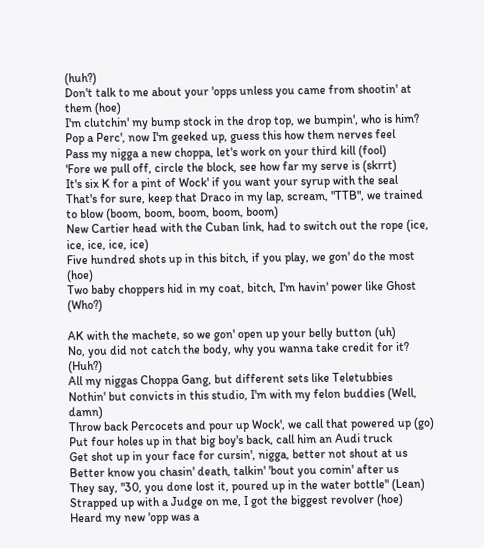(huh?)
Don't talk to me about your 'opps unless you came from shootin' at them (hoe)
I'm clutchin' my bump stock in the drop top, we bumpin', who is him?
Pop a Perc', now I'm geeked up, guess this how them nerves feel
Pass my nigga a new choppa, let's work on your third kill (fool)
'Fore we pull off, circle the block, see how far my serve is (skrrt)
It's six K for a pint of Wock' if you want your syrup with the seal
That's for sure, keep that Draco in my lap, scream, "TTB", we trained to blow (boom, boom, boom, boom, boom)
New Cartier head with the Cuban link, had to switch out the rope (ice, ice, ice, ice, ice)
Five hundred shots up in this bitch, if you play, we gon' do the most (hoe)
Two baby choppers hid in my coat, bitch, I'm havin' power like Ghost (Who?)

AK with the machete, so we gon' open up your belly button (uh)
No, you did not catch the body, why you wanna take credit for it? (Huh?)
All my niggas Choppa Gang, but different sets like Teletubbies
Nothin' but convicts in this studio, I'm with my felon buddies (Well, damn)
Throw back Percocets and pour up Wock', we call that powered up (go)
Put four holes up in that big boy's back, call him an Audi truck
Get shot up in your face for cursin', nigga, better not shout at us
Better know you chasin' death, talkin' 'bout you comin' after us
They say, "30, you done lost it, poured up in the water bottle" (Lean)
Strapped up with a Judge on me, I got the biggest revolver (hoe)
Heard my new 'opp was a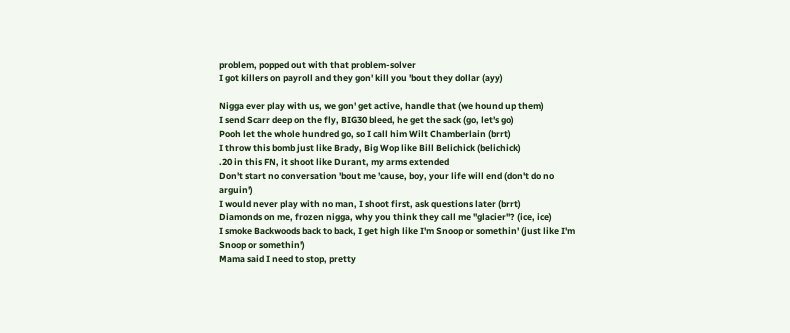problem, popped out with that problem-solver
I got killers on payroll and they gon' kill you 'bout they dollar (ayy)

Nigga ever play with us, we gon' get active, handle that (we hound up them)
I send Scarr deep on the fly, BIG30 bleed, he get the sack (go, let's go)
Pooh let the whole hundred go, so I call him Wilt Chamberlain (brrt)
I throw this bomb just like Brady, Big Wop like Bill Belichick (belichick)
.20 in this FN, it shoot like Durant, my arms extended
Don't start no conversation 'bout me 'cause, boy, your life will end (don't do no arguin')
I would never play with no man, I shoot first, ask questions later (brrt)
Diamonds on me, frozen nigga, why you think they call me "glacier"? (ice, ice)
I smoke Backwoods back to back, I get high like I'm Snoop or somethin' (just like I'm Snoop or somethin')
Mama said I need to stop, pretty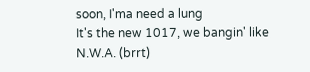soon, I'ma need a lung
It's the new 1017, we bangin' like N.W.A. (brrt)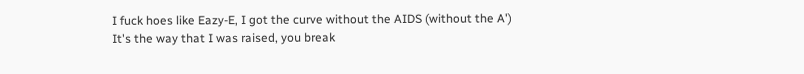I fuck hoes like Eazy-E, I got the curve without the AIDS (without the A')
It's the way that I was raised, you break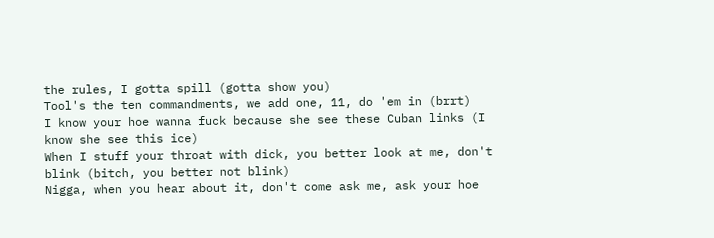the rules, I gotta spill (gotta show you)
Tool's the ten commandments, we add one, 11, do 'em in (brrt)
I know your hoe wanna fuck because she see these Cuban links (I know she see this ice)
When I stuff your throat with dick, you better look at me, don't blink (bitch, you better not blink)
Nigga, when you hear about it, don't come ask me, ask your hoe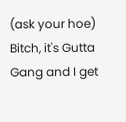(ask your hoe)
Bitch, it's Gutta Gang and I get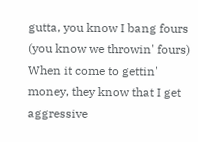gutta, you know I bang fours (you know we throwin' fours)
When it come to gettin' money, they know that I get aggressive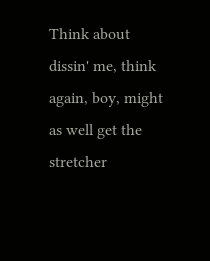Think about dissin' me, think again, boy, might as well get the stretcher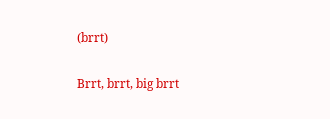(brrt)

Brrt, brrt, big brrt